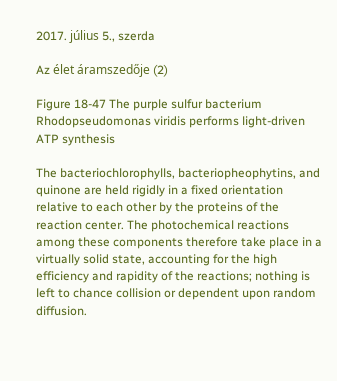2017. július 5., szerda

Az élet áramszedője (2)

Figure 18-47 The purple sulfur bacterium Rhodopseudomonas viridis performs light-driven ATP synthesis

The bacteriochlorophylls, bacteriopheophytins, and quinone are held rigidly in a fixed orientation relative to each other by the proteins of the reaction center. The photochemical reactions among these components therefore take place in a virtually solid state, accounting for the high efficiency and rapidity of the reactions; nothing is left to chance collision or dependent upon random diffusion.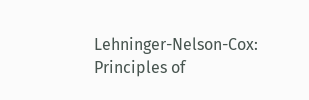Lehninger-Nelson-Cox: Principles of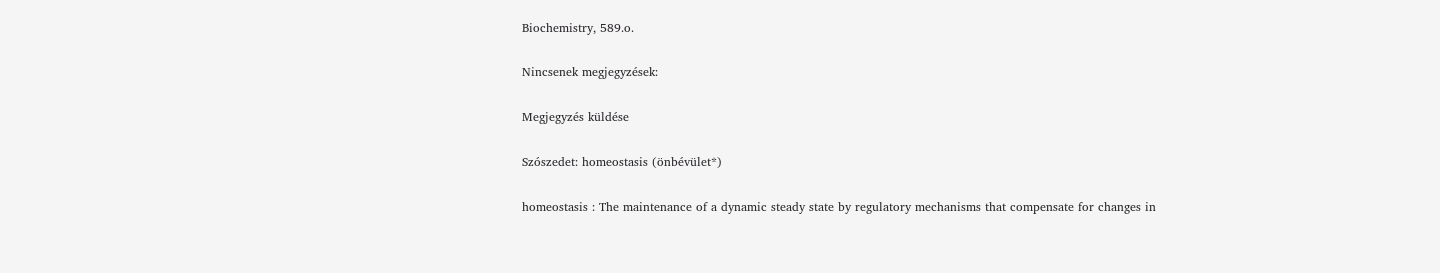Biochemistry, 589.o.

Nincsenek megjegyzések:

Megjegyzés küldése

Szószedet: homeostasis (önbévület*)

homeostasis : The maintenance of a dynamic steady state by regulatory mechanisms that compensate for changes in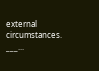external circumstances. ___...